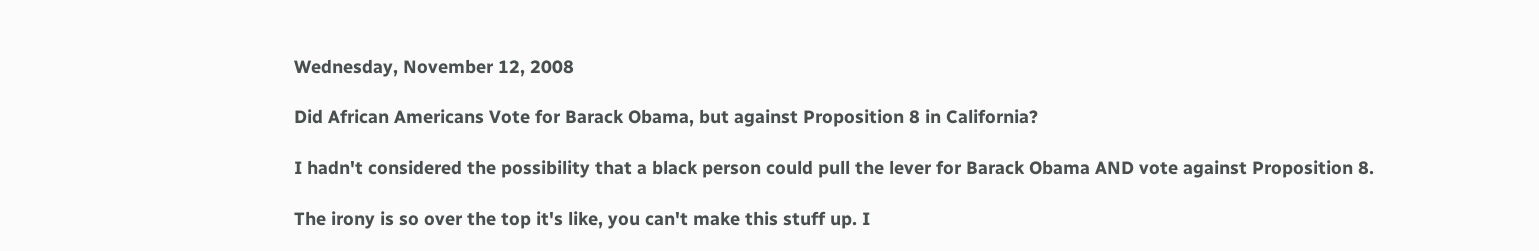Wednesday, November 12, 2008

Did African Americans Vote for Barack Obama, but against Proposition 8 in California?

I hadn't considered the possibility that a black person could pull the lever for Barack Obama AND vote against Proposition 8.

The irony is so over the top it's like, you can't make this stuff up. I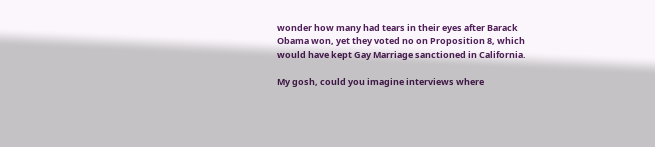wonder how many had tears in their eyes after Barack Obama won, yet they voted no on Proposition 8, which would have kept Gay Marriage sanctioned in California.

My gosh, could you imagine interviews where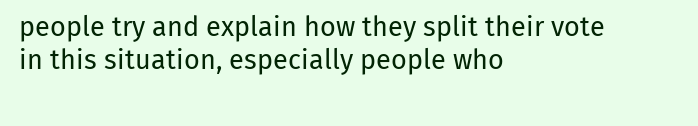people try and explain how they split their vote in this situation, especially people who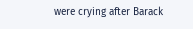were crying after Barack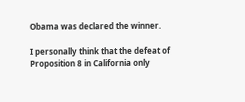Obama was declared the winner.

I personally think that the defeat of Proposition 8 in California only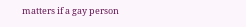matters if a gay person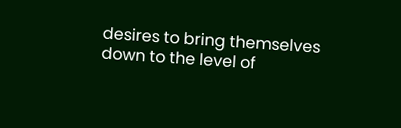desires to bring themselves down to the level of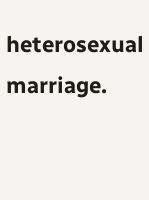heterosexual marriage.